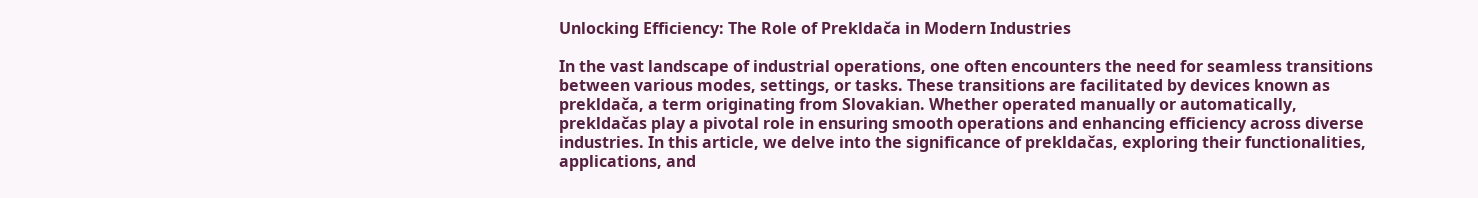Unlocking Efficiency: The Role of Prekldača in Modern Industries

In the vast landscape of industrial operations, one often encounters the need for seamless transitions between various modes, settings, or tasks. These transitions are facilitated by devices known as prekldača, a term originating from Slovakian. Whether operated manually or automatically, prekldačas play a pivotal role in ensuring smooth operations and enhancing efficiency across diverse industries. In this article, we delve into the significance of prekldačas, exploring their functionalities, applications, and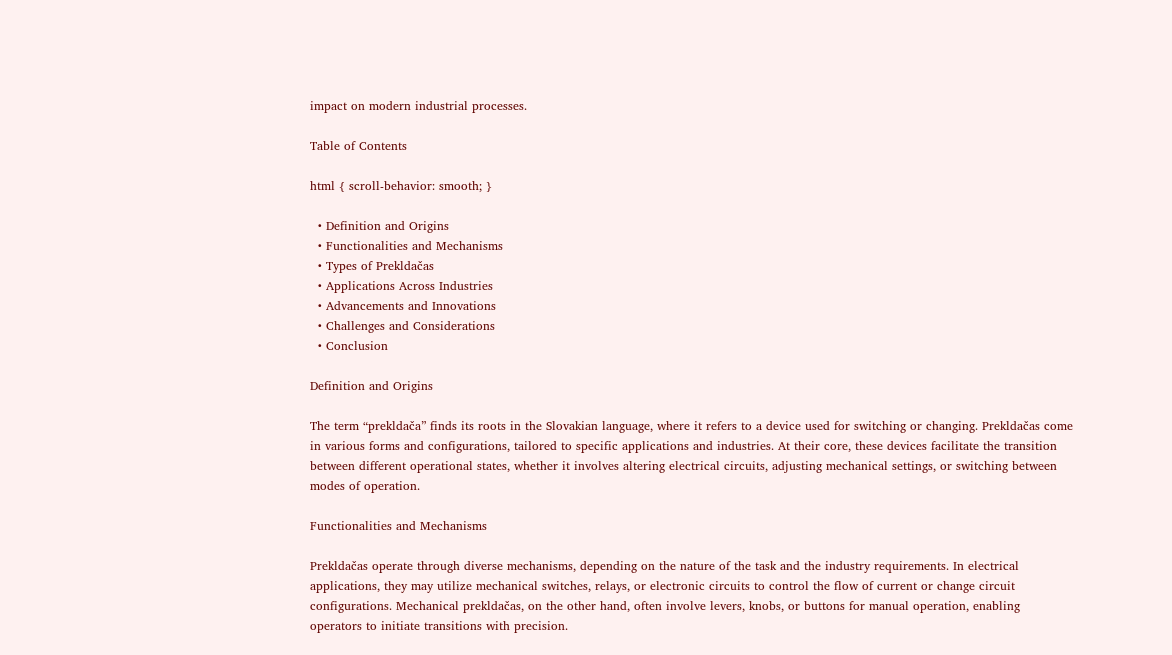impact on modern industrial processes.

Table of Contents

html { scroll-behavior: smooth; }

  • Definition and Origins
  • Functionalities and Mechanisms
  • Types of Prekldačas
  • Applications Across Industries
  • Advancements and Innovations
  • Challenges and Considerations
  • Conclusion

Definition and Origins

The term “prekldača” finds its roots in the Slovakian language, where it refers to a device used for switching or changing. Prekldačas come in various forms and configurations, tailored to specific applications and industries. At their core, these devices facilitate the transition between different operational states, whether it involves altering electrical circuits, adjusting mechanical settings, or switching between modes of operation.

Functionalities and Mechanisms

Prekldačas operate through diverse mechanisms, depending on the nature of the task and the industry requirements. In electrical applications, they may utilize mechanical switches, relays, or electronic circuits to control the flow of current or change circuit configurations. Mechanical prekldačas, on the other hand, often involve levers, knobs, or buttons for manual operation, enabling operators to initiate transitions with precision.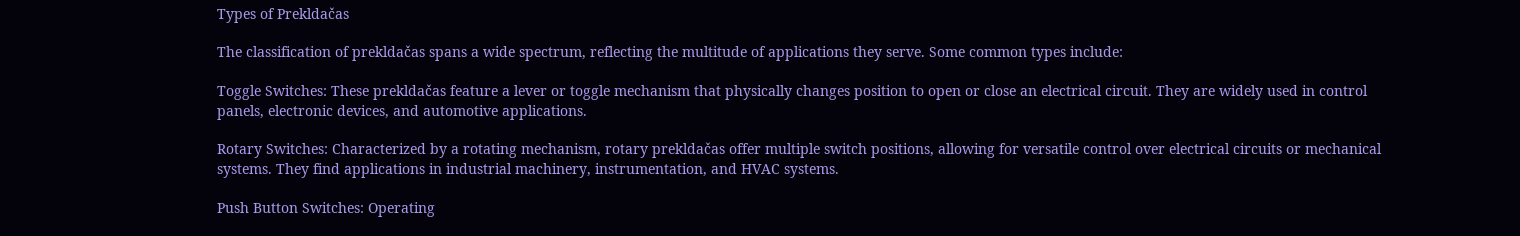Types of Prekldačas

The classification of prekldačas spans a wide spectrum, reflecting the multitude of applications they serve. Some common types include:

Toggle Switches: These prekldačas feature a lever or toggle mechanism that physically changes position to open or close an electrical circuit. They are widely used in control panels, electronic devices, and automotive applications.

Rotary Switches: Characterized by a rotating mechanism, rotary prekldačas offer multiple switch positions, allowing for versatile control over electrical circuits or mechanical systems. They find applications in industrial machinery, instrumentation, and HVAC systems.

Push Button Switches: Operating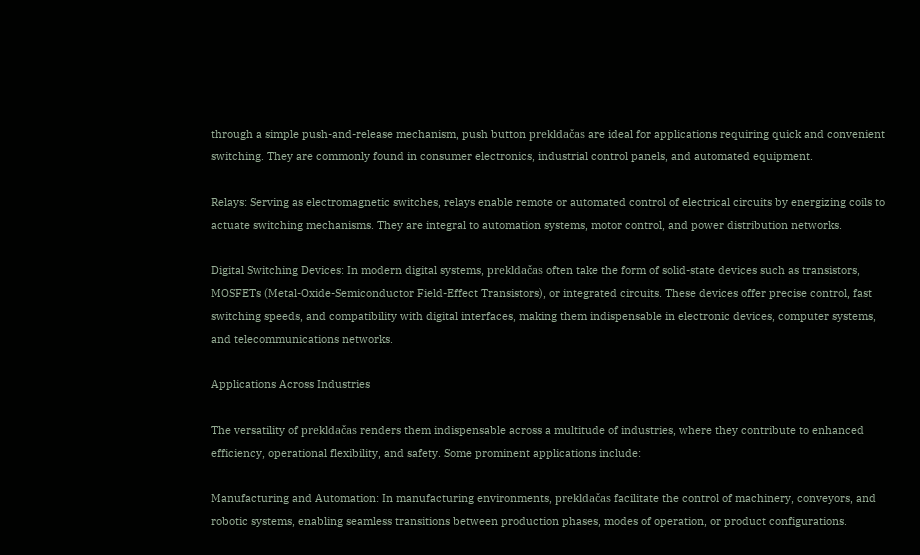through a simple push-and-release mechanism, push button prekldačas are ideal for applications requiring quick and convenient switching. They are commonly found in consumer electronics, industrial control panels, and automated equipment.

Relays: Serving as electromagnetic switches, relays enable remote or automated control of electrical circuits by energizing coils to actuate switching mechanisms. They are integral to automation systems, motor control, and power distribution networks.

Digital Switching Devices: In modern digital systems, prekldačas often take the form of solid-state devices such as transistors, MOSFETs (Metal-Oxide-Semiconductor Field-Effect Transistors), or integrated circuits. These devices offer precise control, fast switching speeds, and compatibility with digital interfaces, making them indispensable in electronic devices, computer systems, and telecommunications networks.

Applications Across Industries

The versatility of prekldačas renders them indispensable across a multitude of industries, where they contribute to enhanced efficiency, operational flexibility, and safety. Some prominent applications include:

Manufacturing and Automation: In manufacturing environments, prekldačas facilitate the control of machinery, conveyors, and robotic systems, enabling seamless transitions between production phases, modes of operation, or product configurations.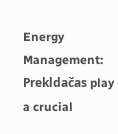Energy Management: Prekldačas play a crucial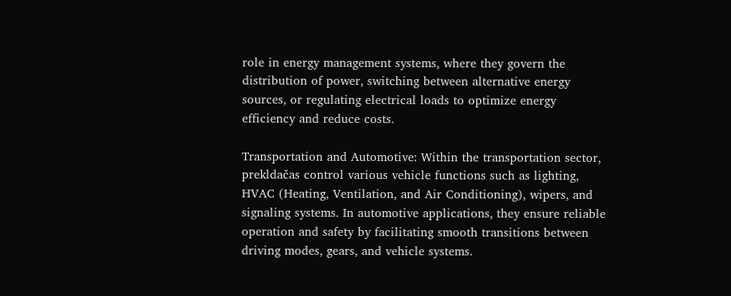role in energy management systems, where they govern the distribution of power, switching between alternative energy sources, or regulating electrical loads to optimize energy efficiency and reduce costs.

Transportation and Automotive: Within the transportation sector, prekldačas control various vehicle functions such as lighting, HVAC (Heating, Ventilation, and Air Conditioning), wipers, and signaling systems. In automotive applications, they ensure reliable operation and safety by facilitating smooth transitions between driving modes, gears, and vehicle systems.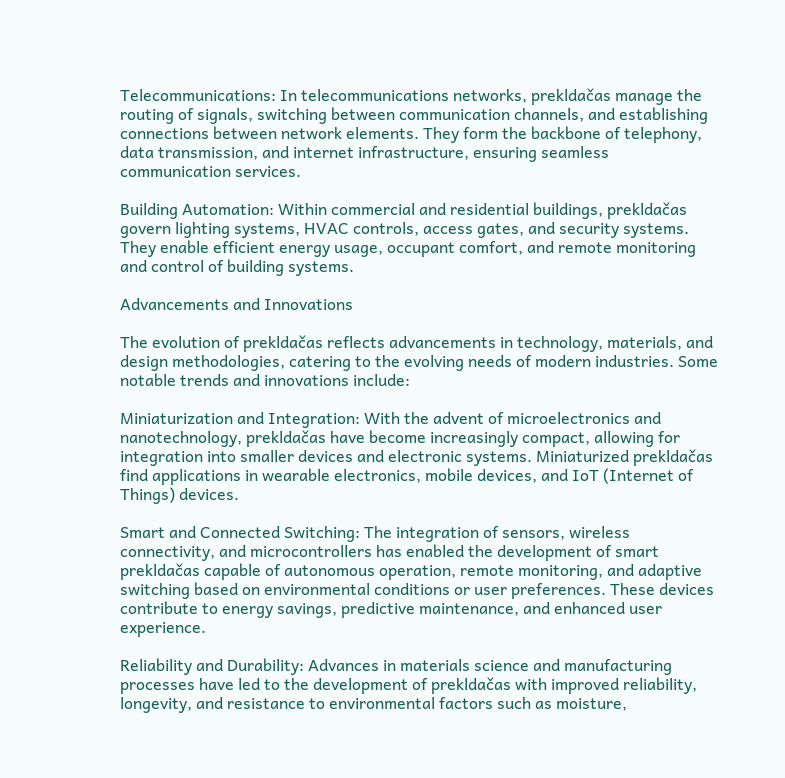Telecommunications: In telecommunications networks, prekldačas manage the routing of signals, switching between communication channels, and establishing connections between network elements. They form the backbone of telephony, data transmission, and internet infrastructure, ensuring seamless communication services.

Building Automation: Within commercial and residential buildings, prekldačas govern lighting systems, HVAC controls, access gates, and security systems. They enable efficient energy usage, occupant comfort, and remote monitoring and control of building systems.

Advancements and Innovations

The evolution of prekldačas reflects advancements in technology, materials, and design methodologies, catering to the evolving needs of modern industries. Some notable trends and innovations include:

Miniaturization and Integration: With the advent of microelectronics and nanotechnology, prekldačas have become increasingly compact, allowing for integration into smaller devices and electronic systems. Miniaturized prekldačas find applications in wearable electronics, mobile devices, and IoT (Internet of Things) devices.

Smart and Connected Switching: The integration of sensors, wireless connectivity, and microcontrollers has enabled the development of smart prekldačas capable of autonomous operation, remote monitoring, and adaptive switching based on environmental conditions or user preferences. These devices contribute to energy savings, predictive maintenance, and enhanced user experience.

Reliability and Durability: Advances in materials science and manufacturing processes have led to the development of prekldačas with improved reliability, longevity, and resistance to environmental factors such as moisture,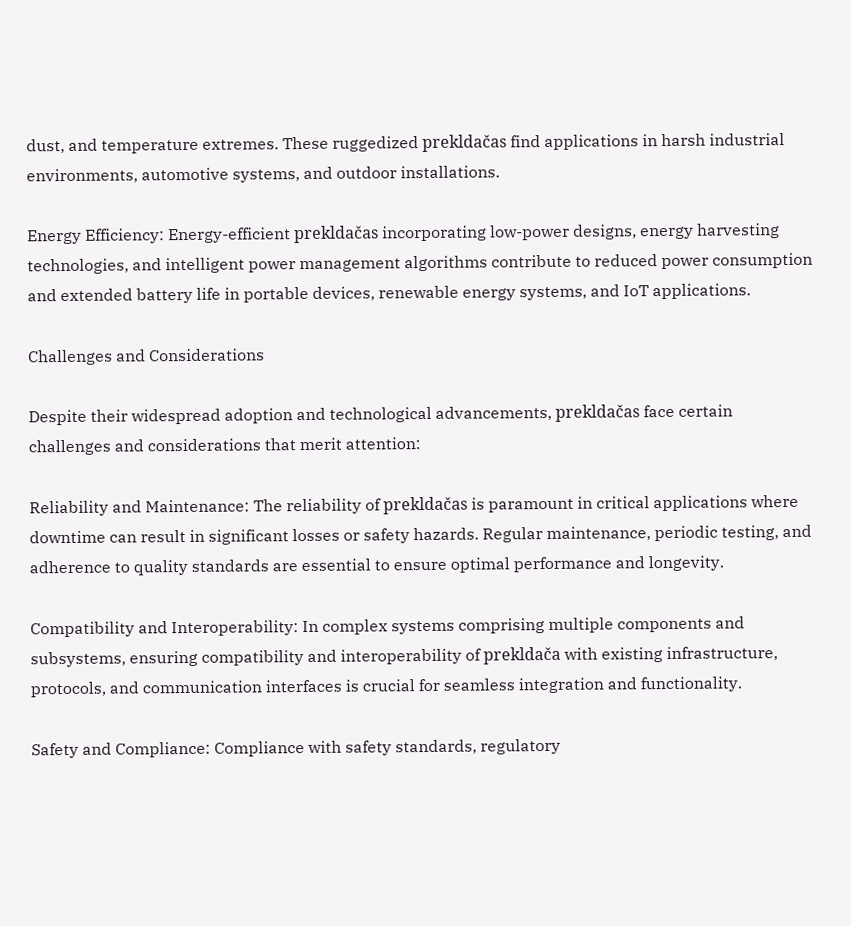dust, and temperature extremes. These ruggedized prekldačas find applications in harsh industrial environments, automotive systems, and outdoor installations.

Energy Efficiency: Energy-efficient prekldačas incorporating low-power designs, energy harvesting technologies, and intelligent power management algorithms contribute to reduced power consumption and extended battery life in portable devices, renewable energy systems, and IoT applications.

Challenges and Considerations

Despite their widespread adoption and technological advancements, prekldačas face certain challenges and considerations that merit attention:

Reliability and Maintenance: The reliability of prekldačas is paramount in critical applications where downtime can result in significant losses or safety hazards. Regular maintenance, periodic testing, and adherence to quality standards are essential to ensure optimal performance and longevity.

Compatibility and Interoperability: In complex systems comprising multiple components and subsystems, ensuring compatibility and interoperability of prekldača with existing infrastructure, protocols, and communication interfaces is crucial for seamless integration and functionality.

Safety and Compliance: Compliance with safety standards, regulatory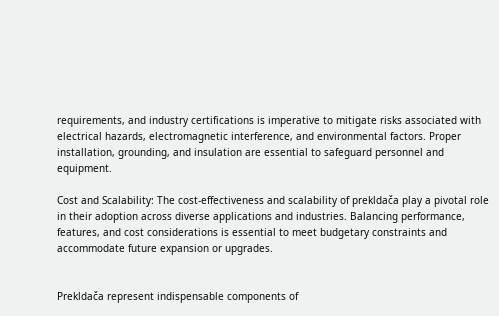requirements, and industry certifications is imperative to mitigate risks associated with electrical hazards, electromagnetic interference, and environmental factors. Proper installation, grounding, and insulation are essential to safeguard personnel and equipment.

Cost and Scalability: The cost-effectiveness and scalability of prekldača play a pivotal role in their adoption across diverse applications and industries. Balancing performance, features, and cost considerations is essential to meet budgetary constraints and accommodate future expansion or upgrades.


Prekldača represent indispensable components of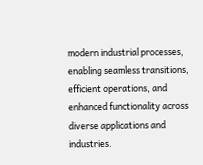modern industrial processes, enabling seamless transitions, efficient operations, and enhanced functionality across diverse applications and industries.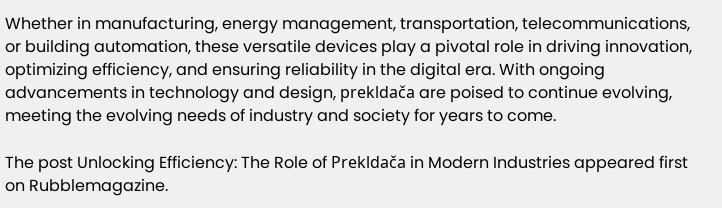Whether in manufacturing, energy management, transportation, telecommunications, or building automation, these versatile devices play a pivotal role in driving innovation, optimizing efficiency, and ensuring reliability in the digital era. With ongoing advancements in technology and design, prekldača are poised to continue evolving, meeting the evolving needs of industry and society for years to come.

The post Unlocking Efficiency: The Role of Prekldača in Modern Industries appeared first on Rubblemagazine.